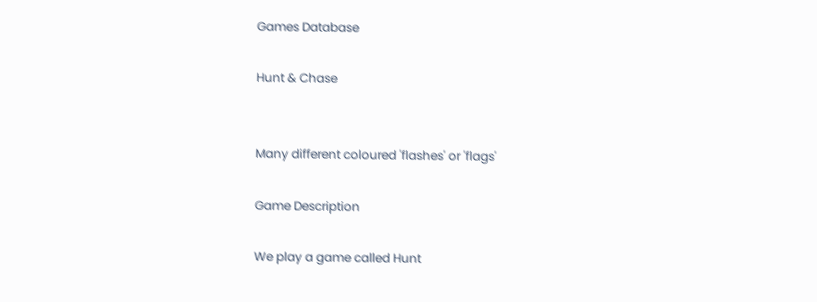Games Database

Hunt & Chase


Many different coloured 'flashes' or 'flags'

Game Description

We play a game called Hunt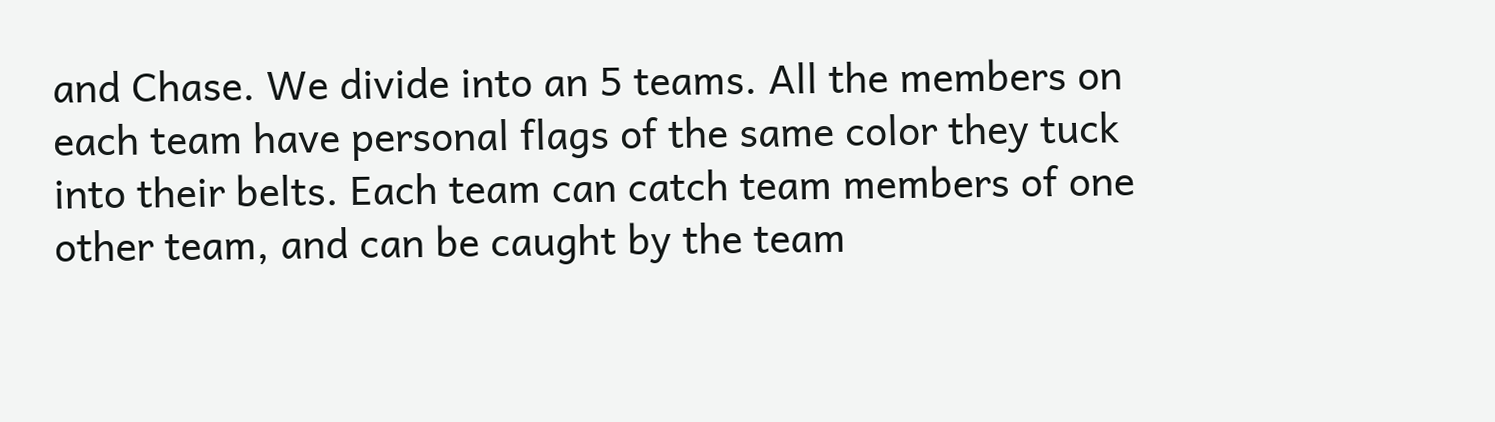and Chase. We divide into an 5 teams. All the members on each team have personal flags of the same color they tuck into their belts. Each team can catch team members of one other team, and can be caught by the team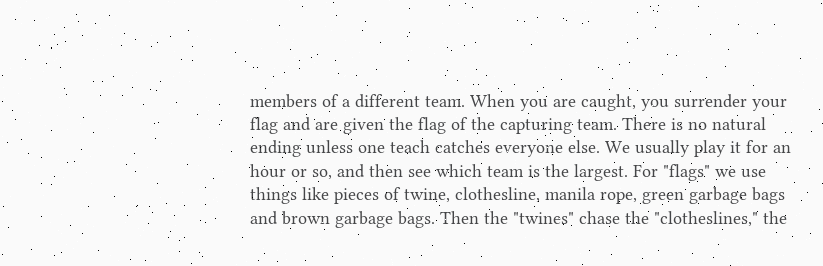members of a different team. When you are caught, you surrender your flag and are given the flag of the capturing team. There is no natural ending unless one teach catches everyone else. We usually play it for an hour or so, and then see which team is the largest. For "flags" we use things like pieces of twine, clothesline, manila rope, green garbage bags and brown garbage bags. Then the "twines" chase the "clotheslines," the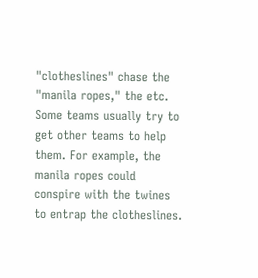"clotheslines" chase the "manila ropes," the etc. Some teams usually try to get other teams to help them. For example, the manila ropes could conspire with the twines to entrap the clotheslines.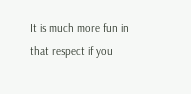It is much more fun in that respect if you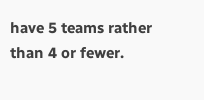have 5 teams rather than 4 or fewer.